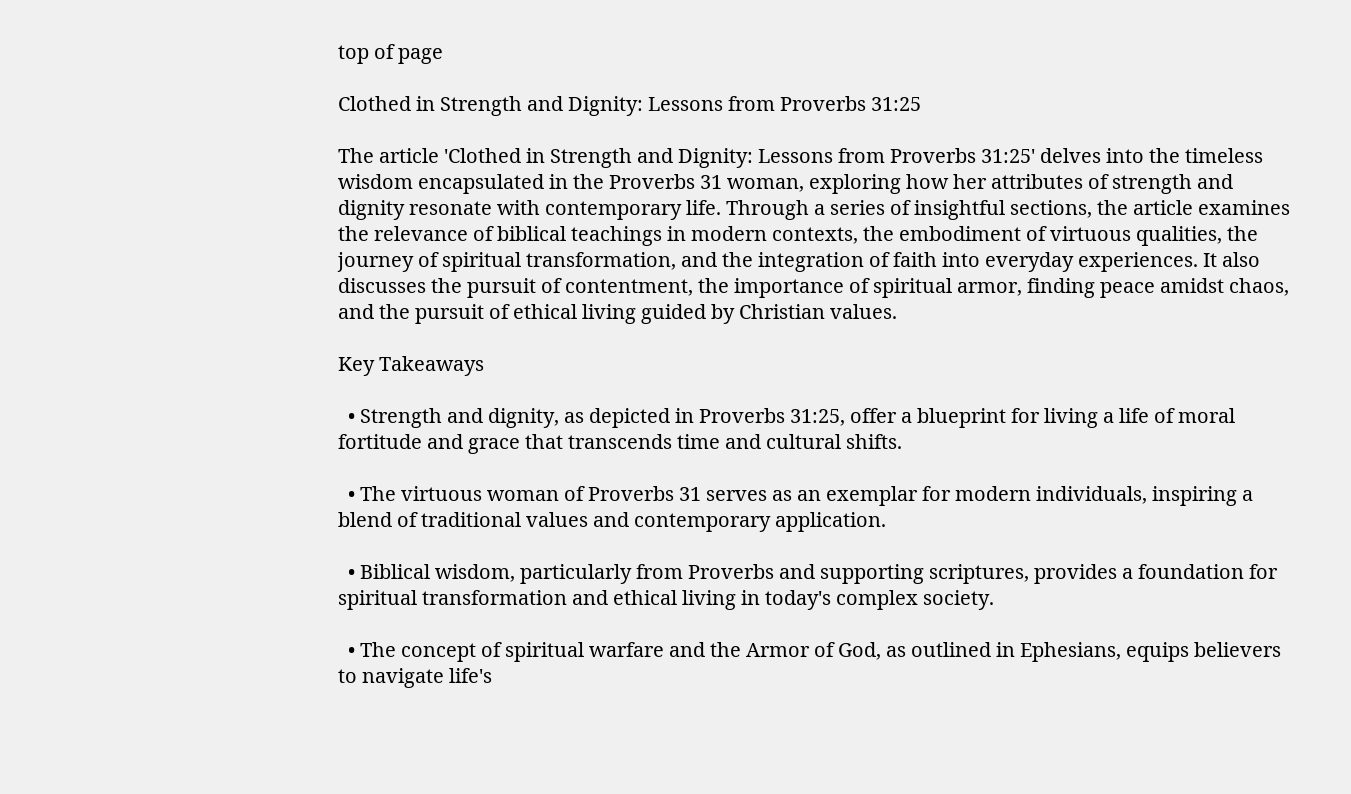top of page

Clothed in Strength and Dignity: Lessons from Proverbs 31:25

The article 'Clothed in Strength and Dignity: Lessons from Proverbs 31:25' delves into the timeless wisdom encapsulated in the Proverbs 31 woman, exploring how her attributes of strength and dignity resonate with contemporary life. Through a series of insightful sections, the article examines the relevance of biblical teachings in modern contexts, the embodiment of virtuous qualities, the journey of spiritual transformation, and the integration of faith into everyday experiences. It also discusses the pursuit of contentment, the importance of spiritual armor, finding peace amidst chaos, and the pursuit of ethical living guided by Christian values.

Key Takeaways

  • Strength and dignity, as depicted in Proverbs 31:25, offer a blueprint for living a life of moral fortitude and grace that transcends time and cultural shifts.

  • The virtuous woman of Proverbs 31 serves as an exemplar for modern individuals, inspiring a blend of traditional values and contemporary application.

  • Biblical wisdom, particularly from Proverbs and supporting scriptures, provides a foundation for spiritual transformation and ethical living in today's complex society.

  • The concept of spiritual warfare and the Armor of God, as outlined in Ephesians, equips believers to navigate life's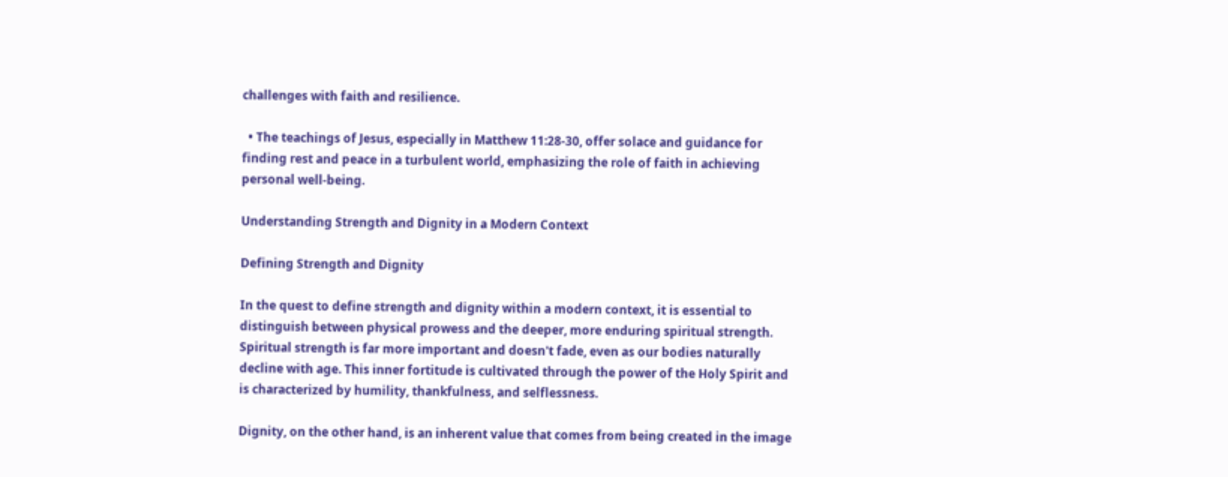challenges with faith and resilience.

  • The teachings of Jesus, especially in Matthew 11:28-30, offer solace and guidance for finding rest and peace in a turbulent world, emphasizing the role of faith in achieving personal well-being.

Understanding Strength and Dignity in a Modern Context

Defining Strength and Dignity

In the quest to define strength and dignity within a modern context, it is essential to distinguish between physical prowess and the deeper, more enduring spiritual strength. Spiritual strength is far more important and doesn't fade, even as our bodies naturally decline with age. This inner fortitude is cultivated through the power of the Holy Spirit and is characterized by humility, thankfulness, and selflessness.

Dignity, on the other hand, is an inherent value that comes from being created in the image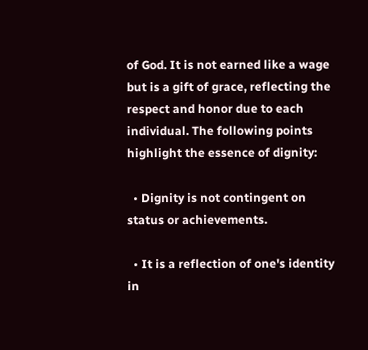of God. It is not earned like a wage but is a gift of grace, reflecting the respect and honor due to each individual. The following points highlight the essence of dignity:

  • Dignity is not contingent on status or achievements.

  • It is a reflection of one's identity in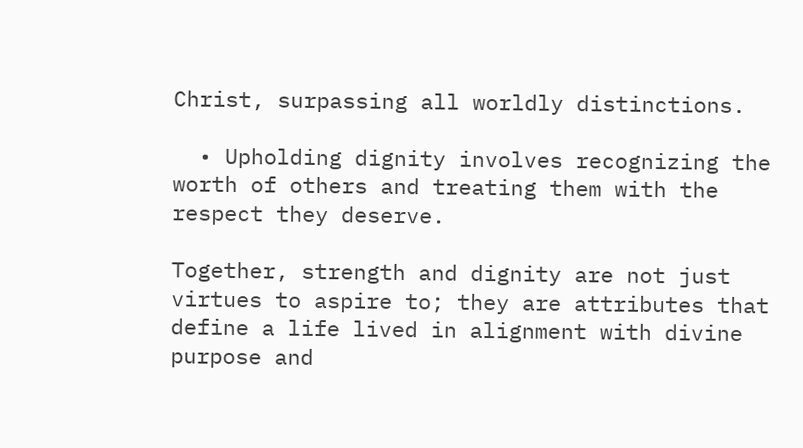Christ, surpassing all worldly distinctions.

  • Upholding dignity involves recognizing the worth of others and treating them with the respect they deserve.

Together, strength and dignity are not just virtues to aspire to; they are attributes that define a life lived in alignment with divine purpose and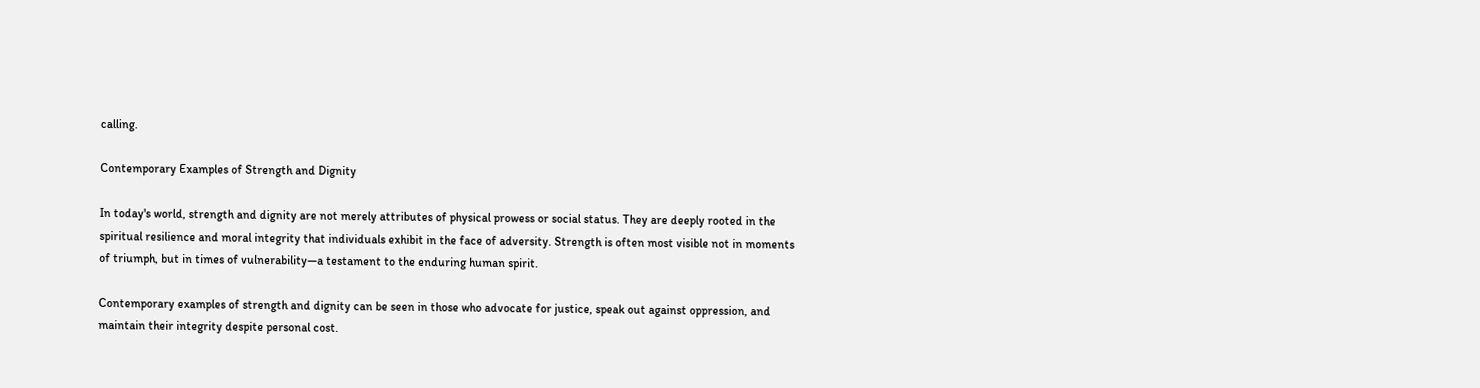calling.

Contemporary Examples of Strength and Dignity

In today's world, strength and dignity are not merely attributes of physical prowess or social status. They are deeply rooted in the spiritual resilience and moral integrity that individuals exhibit in the face of adversity. Strength is often most visible not in moments of triumph, but in times of vulnerability—a testament to the enduring human spirit.

Contemporary examples of strength and dignity can be seen in those who advocate for justice, speak out against oppression, and maintain their integrity despite personal cost.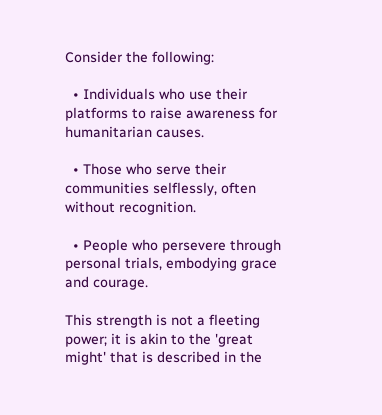Consider the following:

  • Individuals who use their platforms to raise awareness for humanitarian causes.

  • Those who serve their communities selflessly, often without recognition.

  • People who persevere through personal trials, embodying grace and courage.

This strength is not a fleeting power; it is akin to the 'great might' that is described in the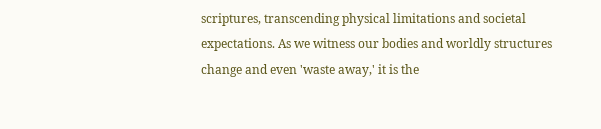scriptures, transcending physical limitations and societal expectations. As we witness our bodies and worldly structures change and even 'waste away,' it is the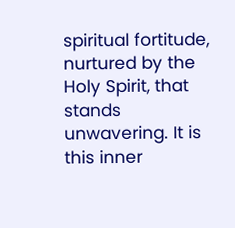spiritual fortitude, nurtured by the Holy Spirit, that stands unwavering. It is this inner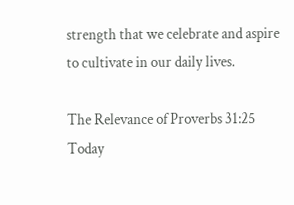strength that we celebrate and aspire to cultivate in our daily lives.

The Relevance of Proverbs 31:25 Today